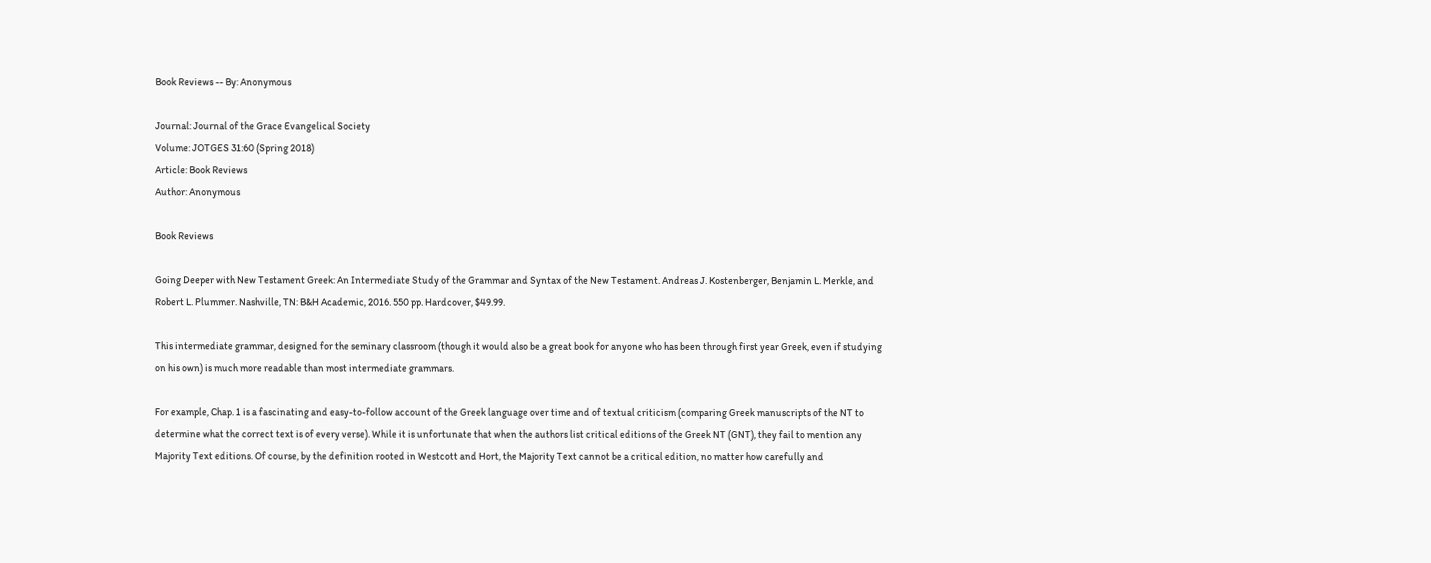Book Reviews -- By: Anonymous

Journal: Journal of the Grace Evangelical Society
Volume: JOTGES 31:60 (Spring 2018)
Article: Book Reviews
Author: Anonymous

Book Reviews

Going Deeper with New Testament Greek: An Intermediate Study of the Grammar and Syntax of the New Testament. Andreas J. Kostenberger, Benjamin L. Merkle, and Robert L. Plummer. Nashville, TN: B&H Academic, 2016. 550 pp. Hardcover, $49.99.

This intermediate grammar, designed for the seminary classroom (though it would also be a great book for anyone who has been through first year Greek, even if studying on his own) is much more readable than most intermediate grammars.

For example, Chap. 1 is a fascinating and easy-to-follow account of the Greek language over time and of textual criticism (comparing Greek manuscripts of the NT to determine what the correct text is of every verse). While it is unfortunate that when the authors list critical editions of the Greek NT (GNT), they fail to mention any Majority Text editions. Of course, by the definition rooted in Westcott and Hort, the Majority Text cannot be a critical edition, no matter how carefully and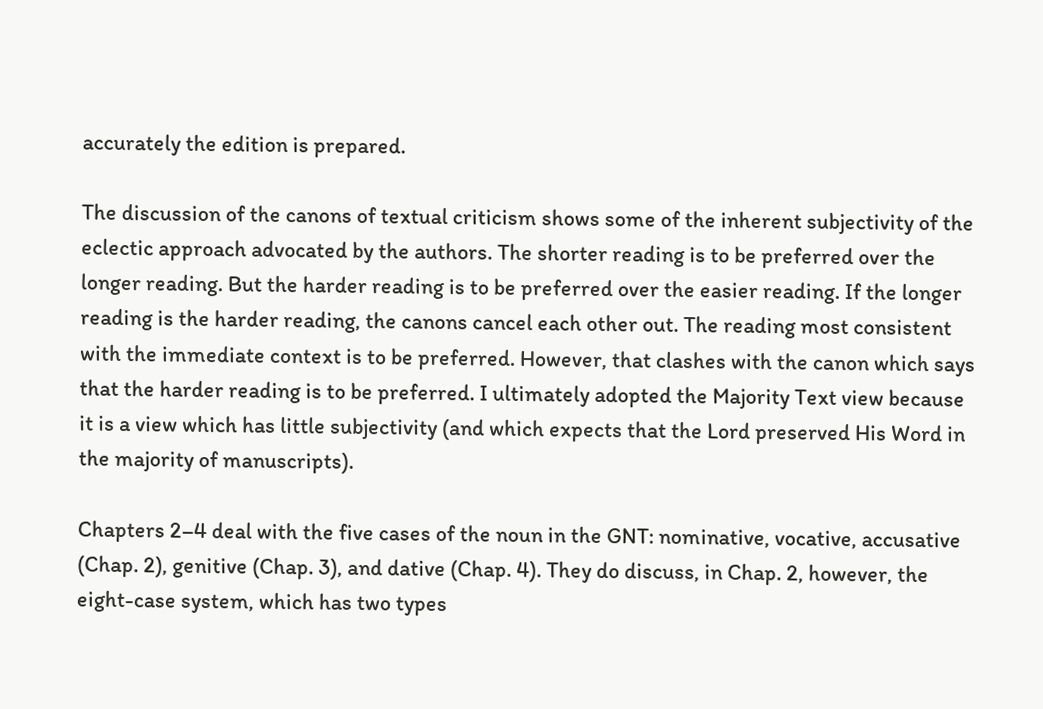accurately the edition is prepared.

The discussion of the canons of textual criticism shows some of the inherent subjectivity of the eclectic approach advocated by the authors. The shorter reading is to be preferred over the longer reading. But the harder reading is to be preferred over the easier reading. If the longer reading is the harder reading, the canons cancel each other out. The reading most consistent with the immediate context is to be preferred. However, that clashes with the canon which says that the harder reading is to be preferred. I ultimately adopted the Majority Text view because it is a view which has little subjectivity (and which expects that the Lord preserved His Word in the majority of manuscripts).

Chapters 2–4 deal with the five cases of the noun in the GNT: nominative, vocative, accusative (Chap. 2), genitive (Chap. 3), and dative (Chap. 4). They do discuss, in Chap. 2, however, the eight-case system, which has two types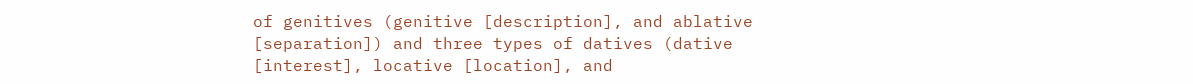of genitives (genitive [description], and ablative [separation]) and three types of datives (dative [interest], locative [location], and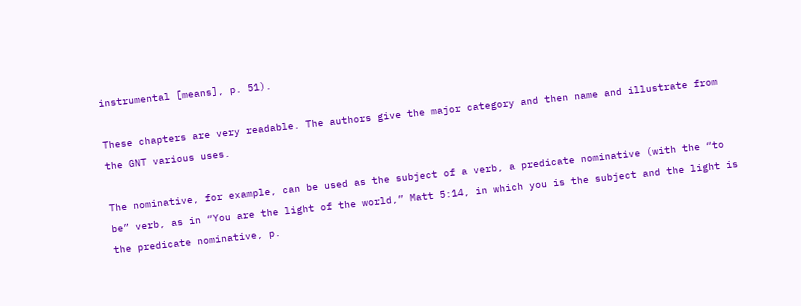instrumental [means], p. 51).

These chapters are very readable. The authors give the major category and then name and illustrate from the GNT various uses.

The nominative, for example, can be used as the subject of a verb, a predicate nominative (with the “to be” verb, as in “You are the light of the world,” Matt 5:14, in which you is the subject and the light is the predicate nominative, p.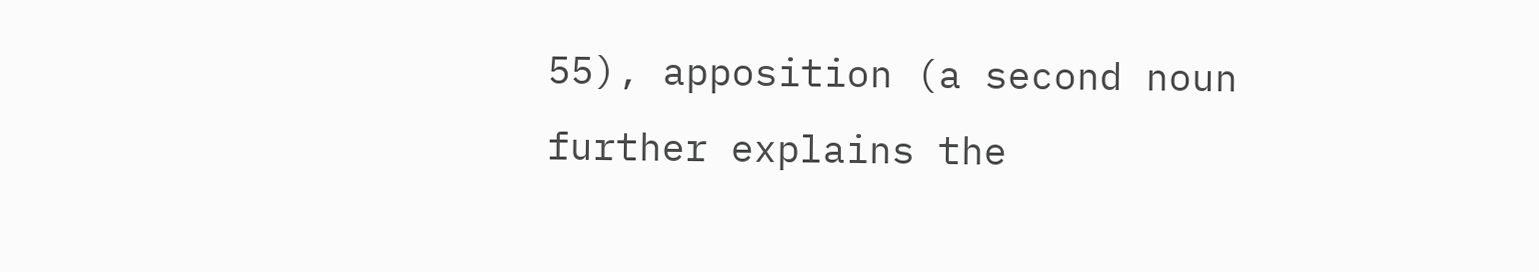55), apposition (a second noun further explains the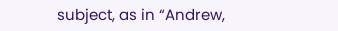subject, as in “Andrew,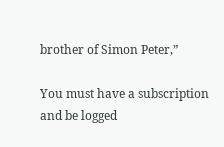brother of Simon Peter,”

You must have a subscription and be logged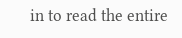in to read the entire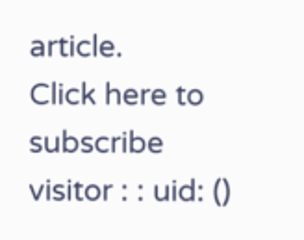article.
Click here to subscribe
visitor : : uid: ()